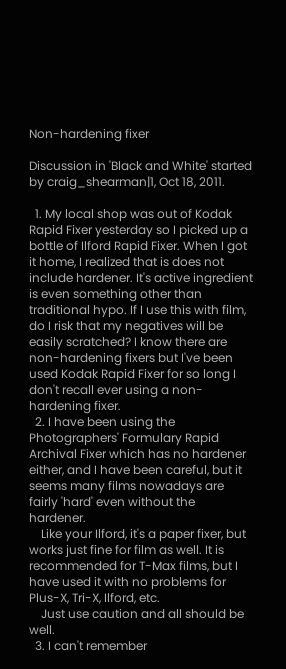Non-hardening fixer

Discussion in 'Black and White' started by craig_shearman|1, Oct 18, 2011.

  1. My local shop was out of Kodak Rapid Fixer yesterday so I picked up a bottle of Ilford Rapid Fixer. When I got it home, I realized that is does not include hardener. It's active ingredient is even something other than traditional hypo. If I use this with film, do I risk that my negatives will be easily scratched? I know there are non-hardening fixers but I've been used Kodak Rapid Fixer for so long I don't recall ever using a non-hardening fixer.
  2. I have been using the Photographers' Formulary Rapid Archival Fixer which has no hardener either, and I have been careful, but it seems many films nowadays are fairly 'hard' even without the hardener.
    Like your Ilford, it's a paper fixer, but works just fine for film as well. It is recommended for T-Max films, but I have used it with no problems for Plus-X, Tri-X, Ilford, etc.
    Just use caution and all should be well.
  3. I can't remember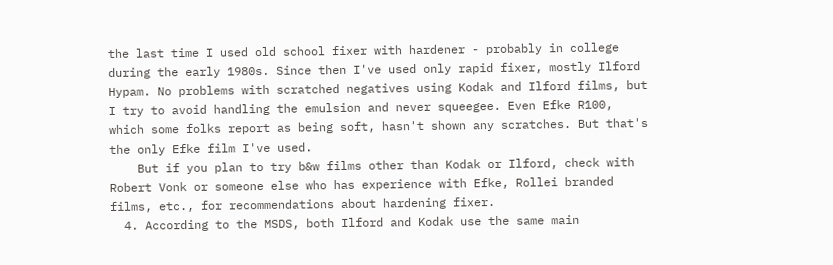the last time I used old school fixer with hardener - probably in college during the early 1980s. Since then I've used only rapid fixer, mostly Ilford Hypam. No problems with scratched negatives using Kodak and Ilford films, but I try to avoid handling the emulsion and never squeegee. Even Efke R100, which some folks report as being soft, hasn't shown any scratches. But that's the only Efke film I've used.
    But if you plan to try b&w films other than Kodak or Ilford, check with Robert Vonk or someone else who has experience with Efke, Rollei branded films, etc., for recommendations about hardening fixer.
  4. According to the MSDS, both Ilford and Kodak use the same main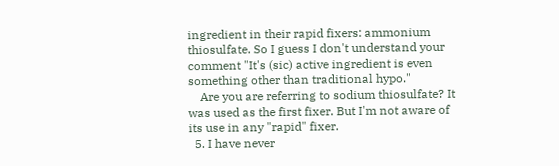ingredient in their rapid fixers: ammonium thiosulfate. So I guess I don't understand your comment "It's (sic) active ingredient is even something other than traditional hypo."
    Are you are referring to sodium thiosulfate? It was used as the first fixer. But I'm not aware of its use in any "rapid" fixer.
  5. I have never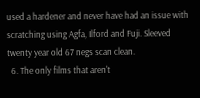used a hardener and never have had an issue with scratching using Agfa, Ilford and Fuji. Sleeved twenty year old 67 negs scan clean.
  6. The only films that aren't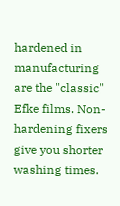hardened in manufacturing are the "classic" Efke films. Non-hardening fixers give you shorter washing times.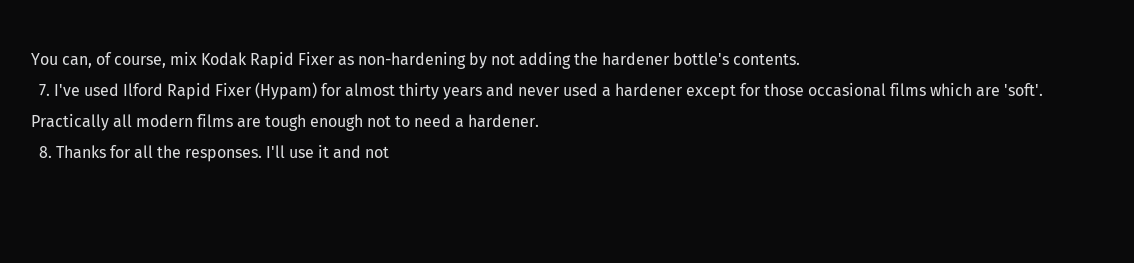You can, of course, mix Kodak Rapid Fixer as non-hardening by not adding the hardener bottle's contents.
  7. I've used Ilford Rapid Fixer (Hypam) for almost thirty years and never used a hardener except for those occasional films which are 'soft'. Practically all modern films are tough enough not to need a hardener.
  8. Thanks for all the responses. I'll use it and not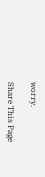worry.

Share This Page